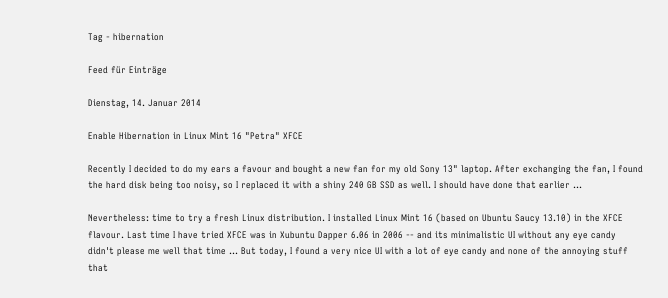Tag - hibernation

Feed für Einträge

Dienstag, 14. Januar 2014

Enable Hibernation in Linux Mint 16 "Petra" XFCE

Recently I decided to do my ears a favour and bought a new fan for my old Sony 13" laptop. After exchanging the fan, I found the hard disk being too noisy, so I replaced it with a shiny 240 GB SSD as well. I should have done that earlier ...

Nevertheless: time to try a fresh Linux distribution. I installed Linux Mint 16 (based on Ubuntu Saucy 13.10) in the XFCE flavour. Last time I have tried XFCE was in Xubuntu Dapper 6.06 in 2006 -- and its minimalistic UI without any eye candy didn't please me well that time ... But today, I found a very nice UI with a lot of eye candy and none of the annoying stuff that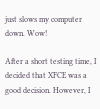just slows my computer down. Wow!

After a short testing time, I decided that XFCE was a good decision. However, I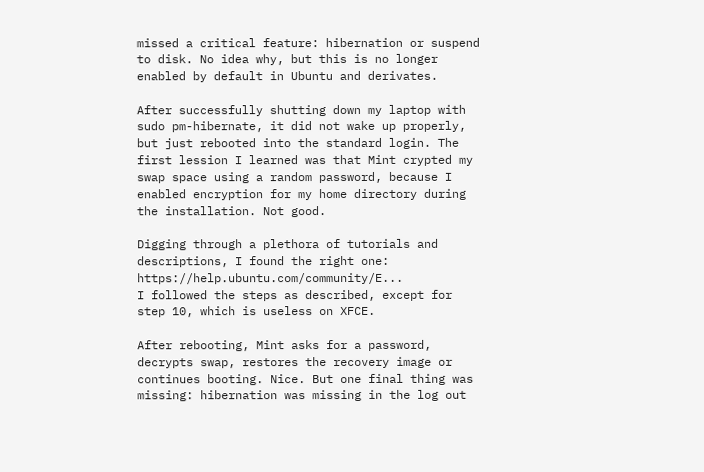missed a critical feature: hibernation or suspend to disk. No idea why, but this is no longer enabled by default in Ubuntu and derivates.

After successfully shutting down my laptop with sudo pm-hibernate, it did not wake up properly, but just rebooted into the standard login. The first lession I learned was that Mint crypted my swap space using a random password, because I enabled encryption for my home directory during the installation. Not good.

Digging through a plethora of tutorials and descriptions, I found the right one: https://help.ubuntu.com/community/E...
I followed the steps as described, except for step 10, which is useless on XFCE.

After rebooting, Mint asks for a password, decrypts swap, restores the recovery image or continues booting. Nice. But one final thing was missing: hibernation was missing in the log out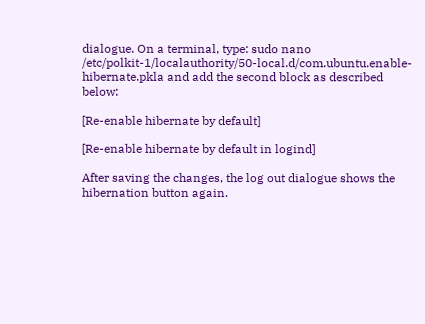dialogue. On a terminal, type: sudo nano /etc/polkit-1/localauthority/50-local.d/com.ubuntu.enable-hibernate.pkla and add the second block as described below:

[Re-enable hibernate by default]

[Re-enable hibernate by default in logind]

After saving the changes, the log out dialogue shows the hibernation button again.